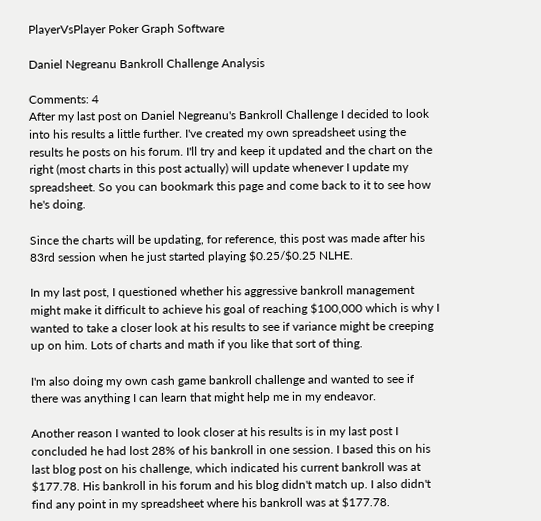PlayerVsPlayer Poker Graph Software

Daniel Negreanu Bankroll Challenge Analysis

Comments: 4
After my last post on Daniel Negreanu's Bankroll Challenge I decided to look into his results a little further. I've created my own spreadsheet using the results he posts on his forum. I'll try and keep it updated and the chart on the right (most charts in this post actually) will update whenever I update my spreadsheet. So you can bookmark this page and come back to it to see how he's doing.

Since the charts will be updating, for reference, this post was made after his 83rd session when he just started playing $0.25/$0.25 NLHE.

In my last post, I questioned whether his aggressive bankroll management might make it difficult to achieve his goal of reaching $100,000 which is why I wanted to take a closer look at his results to see if variance might be creeping up on him. Lots of charts and math if you like that sort of thing.

I'm also doing my own cash game bankroll challenge and wanted to see if there was anything I can learn that might help me in my endeavor.

Another reason I wanted to look closer at his results is in my last post I concluded he had lost 28% of his bankroll in one session. I based this on his last blog post on his challenge, which indicated his current bankroll was at $177.78. His bankroll in his forum and his blog didn't match up. I also didn't find any point in my spreadsheet where his bankroll was at $177.78.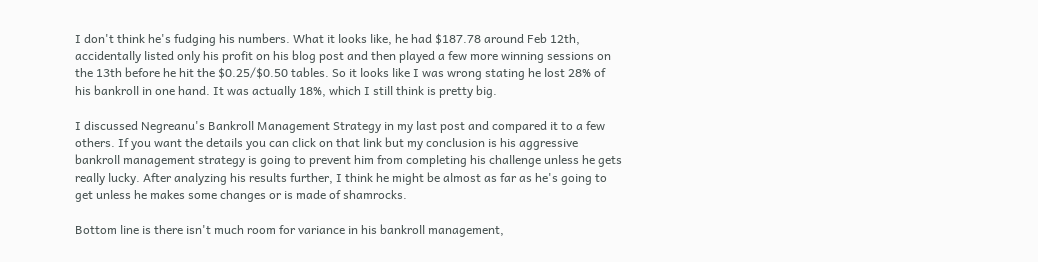I don't think he's fudging his numbers. What it looks like, he had $187.78 around Feb 12th, accidentally listed only his profit on his blog post and then played a few more winning sessions on the 13th before he hit the $0.25/$0.50 tables. So it looks like I was wrong stating he lost 28% of his bankroll in one hand. It was actually 18%, which I still think is pretty big.

I discussed Negreanu's Bankroll Management Strategy in my last post and compared it to a few others. If you want the details you can click on that link but my conclusion is his aggressive bankroll management strategy is going to prevent him from completing his challenge unless he gets really lucky. After analyzing his results further, I think he might be almost as far as he's going to get unless he makes some changes or is made of shamrocks.

Bottom line is there isn't much room for variance in his bankroll management,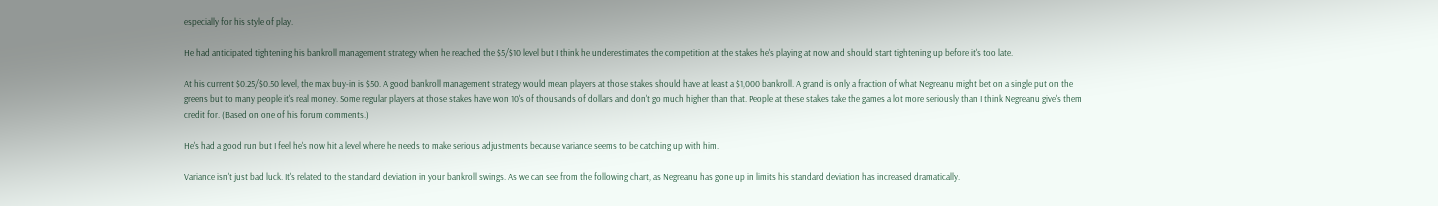especially for his style of play.

He had anticipated tightening his bankroll management strategy when he reached the $5/$10 level but I think he underestimates the competition at the stakes he's playing at now and should start tightening up before it's too late.

At his current $0.25/$0.50 level, the max buy-in is $50. A good bankroll management strategy would mean players at those stakes should have at least a $1,000 bankroll. A grand is only a fraction of what Negreanu might bet on a single put on the greens but to many people it's real money. Some regular players at those stakes have won 10's of thousands of dollars and don't go much higher than that. People at these stakes take the games a lot more seriously than I think Negreanu give's them credit for. (Based on one of his forum comments.)

He's had a good run but I feel he's now hit a level where he needs to make serious adjustments because variance seems to be catching up with him.

Variance isn't just bad luck. It's related to the standard deviation in your bankroll swings. As we can see from the following chart, as Negreanu has gone up in limits his standard deviation has increased dramatically.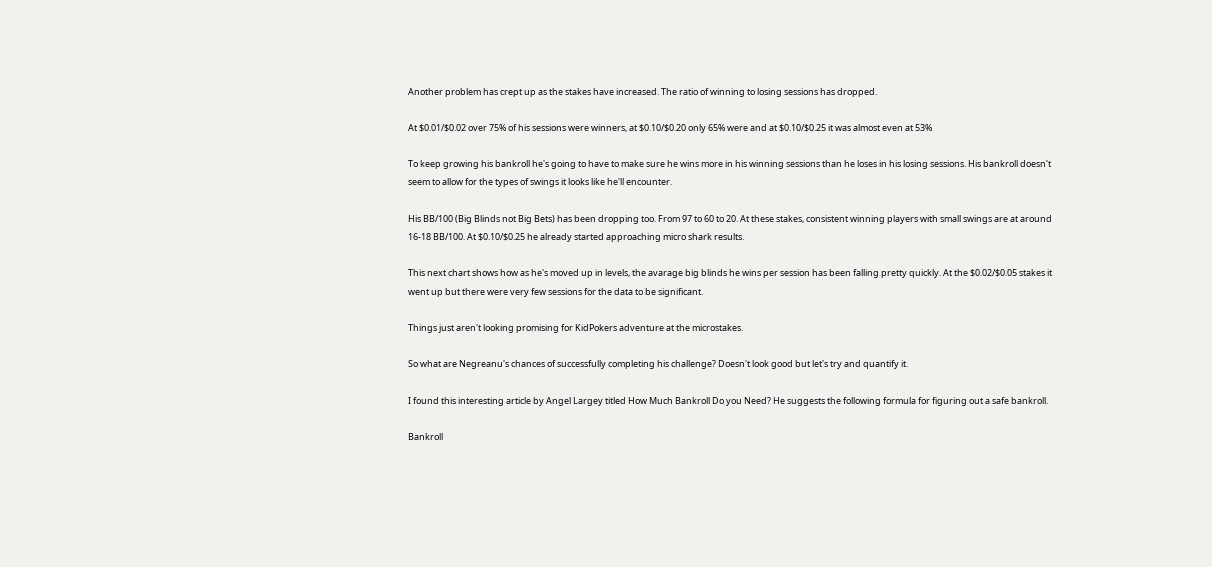Another problem has crept up as the stakes have increased. The ratio of winning to losing sessions has dropped.

At $0.01/$0.02 over 75% of his sessions were winners, at $0.10/$0.20 only 65% were and at $0.10/$0.25 it was almost even at 53%

To keep growing his bankroll he's going to have to make sure he wins more in his winning sessions than he loses in his losing sessions. His bankroll doesn't seem to allow for the types of swings it looks like he'll encounter.

His BB/100 (Big Blinds not Big Bets) has been dropping too. From 97 to 60 to 20. At these stakes, consistent winning players with small swings are at around 16-18 BB/100. At $0.10/$0.25 he already started approaching micro shark results.

This next chart shows how as he's moved up in levels, the avarage big blinds he wins per session has been falling pretty quickly. At the $0.02/$0.05 stakes it went up but there were very few sessions for the data to be significant.

Things just aren't looking promising for KidPokers adventure at the microstakes.

So what are Negreanu's chances of successfully completing his challenge? Doesn't look good but let's try and quantify it.

I found this interesting article by Angel Largey titled How Much Bankroll Do you Need? He suggests the following formula for figuring out a safe bankroll.

Bankroll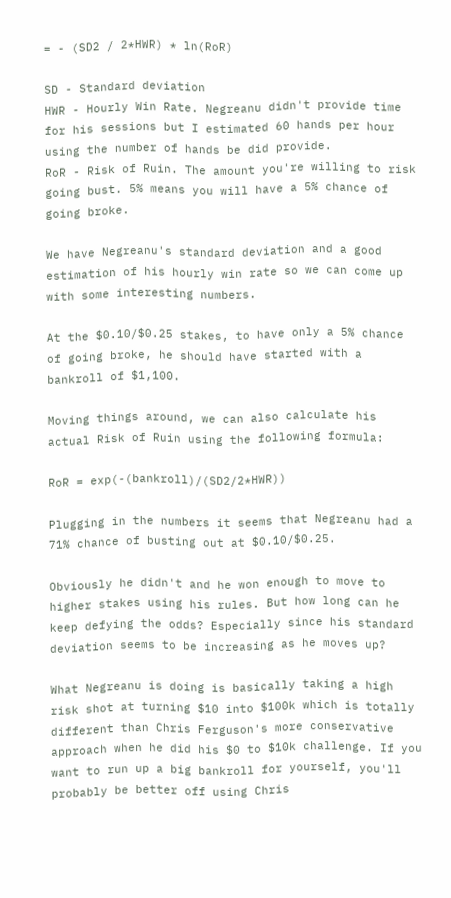= - (SD2 / 2*HWR) * ln(RoR)

SD - Standard deviation
HWR - Hourly Win Rate. Negreanu didn't provide time for his sessions but I estimated 60 hands per hour using the number of hands be did provide.
RoR - Risk of Ruin. The amount you're willing to risk going bust. 5% means you will have a 5% chance of going broke.

We have Negreanu's standard deviation and a good estimation of his hourly win rate so we can come up with some interesting numbers.

At the $0.10/$0.25 stakes, to have only a 5% chance of going broke, he should have started with a bankroll of $1,100.

Moving things around, we can also calculate his actual Risk of Ruin using the following formula:

RoR = exp(-(bankroll)/(SD2/2*HWR))

Plugging in the numbers it seems that Negreanu had a 71% chance of busting out at $0.10/$0.25.

Obviously he didn't and he won enough to move to higher stakes using his rules. But how long can he keep defying the odds? Especially since his standard deviation seems to be increasing as he moves up?

What Negreanu is doing is basically taking a high risk shot at turning $10 into $100k which is totally different than Chris Ferguson's more conservative approach when he did his $0 to $10k challenge. If you want to run up a big bankroll for yourself, you'll probably be better off using Chris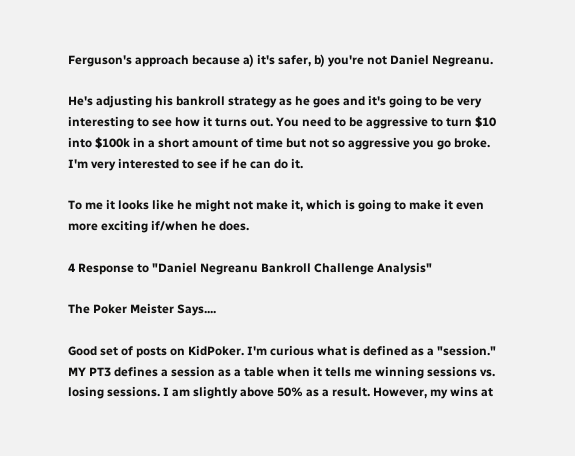Ferguson's approach because a) it's safer, b) you're not Daniel Negreanu.

He's adjusting his bankroll strategy as he goes and it's going to be very interesting to see how it turns out. You need to be aggressive to turn $10 into $100k in a short amount of time but not so aggressive you go broke. I'm very interested to see if he can do it.

To me it looks like he might not make it, which is going to make it even more exciting if/when he does.

4 Response to "Daniel Negreanu Bankroll Challenge Analysis"

The Poker Meister Says....

Good set of posts on KidPoker. I'm curious what is defined as a "session." MY PT3 defines a session as a table when it tells me winning sessions vs. losing sessions. I am slightly above 50% as a result. However, my wins at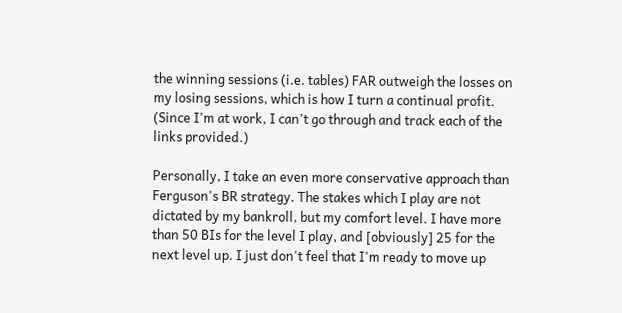the winning sessions (i.e. tables) FAR outweigh the losses on my losing sessions, which is how I turn a continual profit. (Since I'm at work, I can't go through and track each of the links provided.)

Personally, I take an even more conservative approach than Ferguson's BR strategy. The stakes which I play are not dictated by my bankroll, but my comfort level. I have more than 50 BIs for the level I play, and [obviously] 25 for the next level up. I just don't feel that I'm ready to move up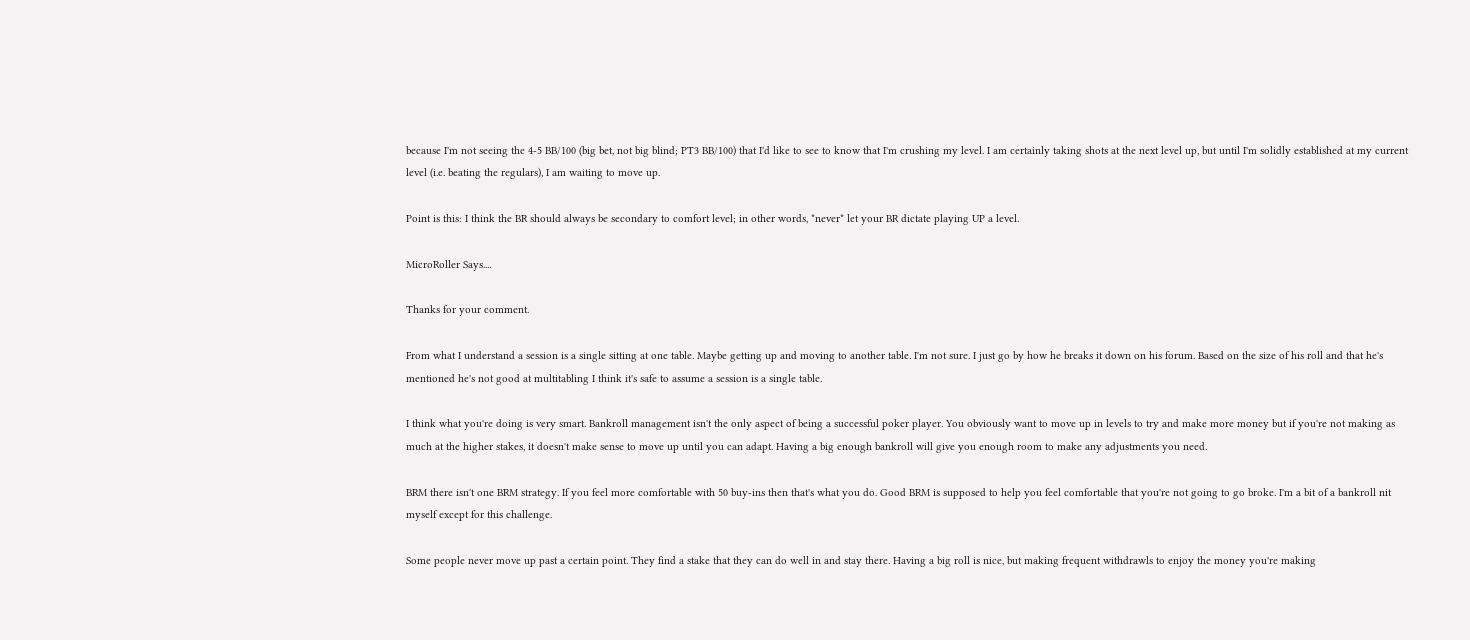because I'm not seeing the 4-5 BB/100 (big bet, not big blind; PT3 BB/100) that I'd like to see to know that I'm crushing my level. I am certainly taking shots at the next level up, but until I'm solidly established at my current level (i.e. beating the regulars), I am waiting to move up.

Point is this: I think the BR should always be secondary to comfort level; in other words, *never* let your BR dictate playing UP a level.

MicroRoller Says....

Thanks for your comment.

From what I understand a session is a single sitting at one table. Maybe getting up and moving to another table. I'm not sure. I just go by how he breaks it down on his forum. Based on the size of his roll and that he's mentioned he's not good at multitabling I think it's safe to assume a session is a single table.

I think what you're doing is very smart. Bankroll management isn't the only aspect of being a successful poker player. You obviously want to move up in levels to try and make more money but if you're not making as much at the higher stakes, it doesn't make sense to move up until you can adapt. Having a big enough bankroll will give you enough room to make any adjustments you need.

BRM there isn't one BRM strategy. If you feel more comfortable with 50 buy-ins then that's what you do. Good BRM is supposed to help you feel comfortable that you're not going to go broke. I'm a bit of a bankroll nit myself except for this challenge.

Some people never move up past a certain point. They find a stake that they can do well in and stay there. Having a big roll is nice, but making frequent withdrawls to enjoy the money you're making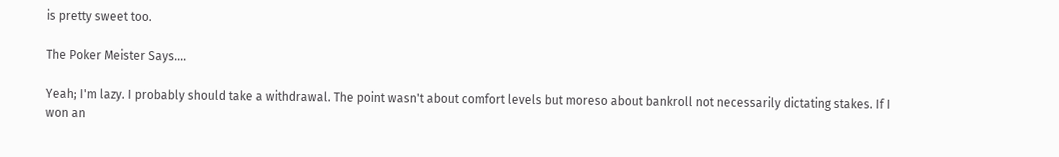is pretty sweet too.

The Poker Meister Says....

Yeah; I'm lazy. I probably should take a withdrawal. The point wasn't about comfort levels but moreso about bankroll not necessarily dictating stakes. If I won an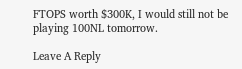FTOPS worth $300K, I would still not be playing 100NL tomorrow.

Leave A Reply